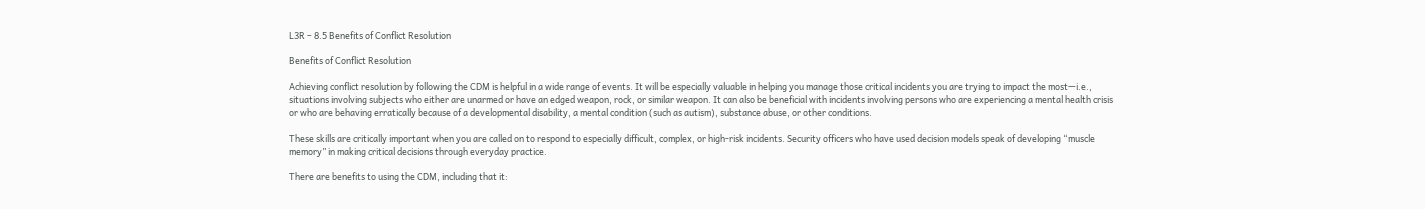L3R – 8.5 Benefits of Conflict Resolution

Benefits of Conflict Resolution

Achieving conflict resolution by following the CDM is helpful in a wide range of events. It will be especially valuable in helping you manage those critical incidents you are trying to impact the most—i.e., situations involving subjects who either are unarmed or have an edged weapon, rock, or similar weapon. It can also be beneficial with incidents involving persons who are experiencing a mental health crisis or who are behaving erratically because of a developmental disability, a mental condition (such as autism), substance abuse, or other conditions.

These skills are critically important when you are called on to respond to especially difficult, complex, or high-risk incidents. Security officers who have used decision models speak of developing “muscle memory” in making critical decisions through everyday practice.

There are benefits to using the CDM, including that it: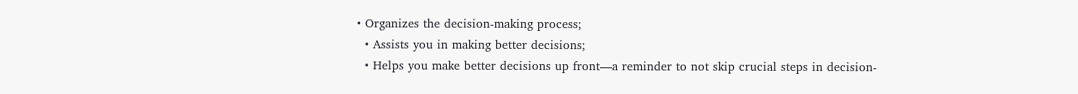• Organizes the decision-making process;
  • Assists you in making better decisions;
  • Helps you make better decisions up front—a reminder to not skip crucial steps in decision-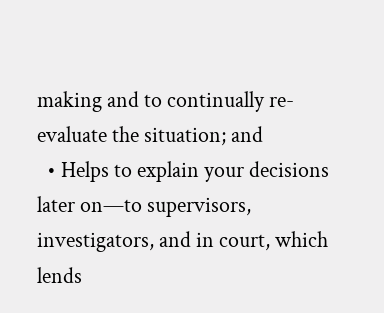making and to continually re- evaluate the situation; and
  • Helps to explain your decisions later on—to supervisors, investigators, and in court, which lends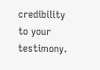credibility to your testimony.